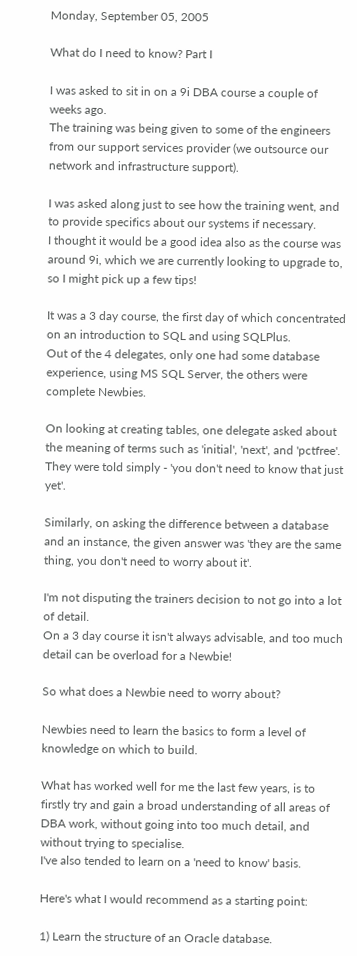Monday, September 05, 2005

What do I need to know? Part I

I was asked to sit in on a 9i DBA course a couple of weeks ago.
The training was being given to some of the engineers from our support services provider (we outsource our network and infrastructure support).

I was asked along just to see how the training went, and to provide specifics about our systems if necessary.
I thought it would be a good idea also as the course was around 9i, which we are currently looking to upgrade to, so I might pick up a few tips!

It was a 3 day course, the first day of which concentrated on an introduction to SQL and using SQLPlus.
Out of the 4 delegates, only one had some database experience, using MS SQL Server, the others were complete Newbies.

On looking at creating tables, one delegate asked about the meaning of terms such as 'initial', 'next', and 'pctfree'.
They were told simply - 'you don't need to know that just yet'.

Similarly, on asking the difference between a database and an instance, the given answer was 'they are the same thing, you don't need to worry about it'.

I'm not disputing the trainers decision to not go into a lot of detail.
On a 3 day course it isn't always advisable, and too much detail can be overload for a Newbie!

So what does a Newbie need to worry about?

Newbies need to learn the basics to form a level of knowledge on which to build.

What has worked well for me the last few years, is to firstly try and gain a broad understanding of all areas of DBA work, without going into too much detail, and without trying to specialise.
I've also tended to learn on a 'need to know' basis.

Here's what I would recommend as a starting point:

1) Learn the structure of an Oracle database.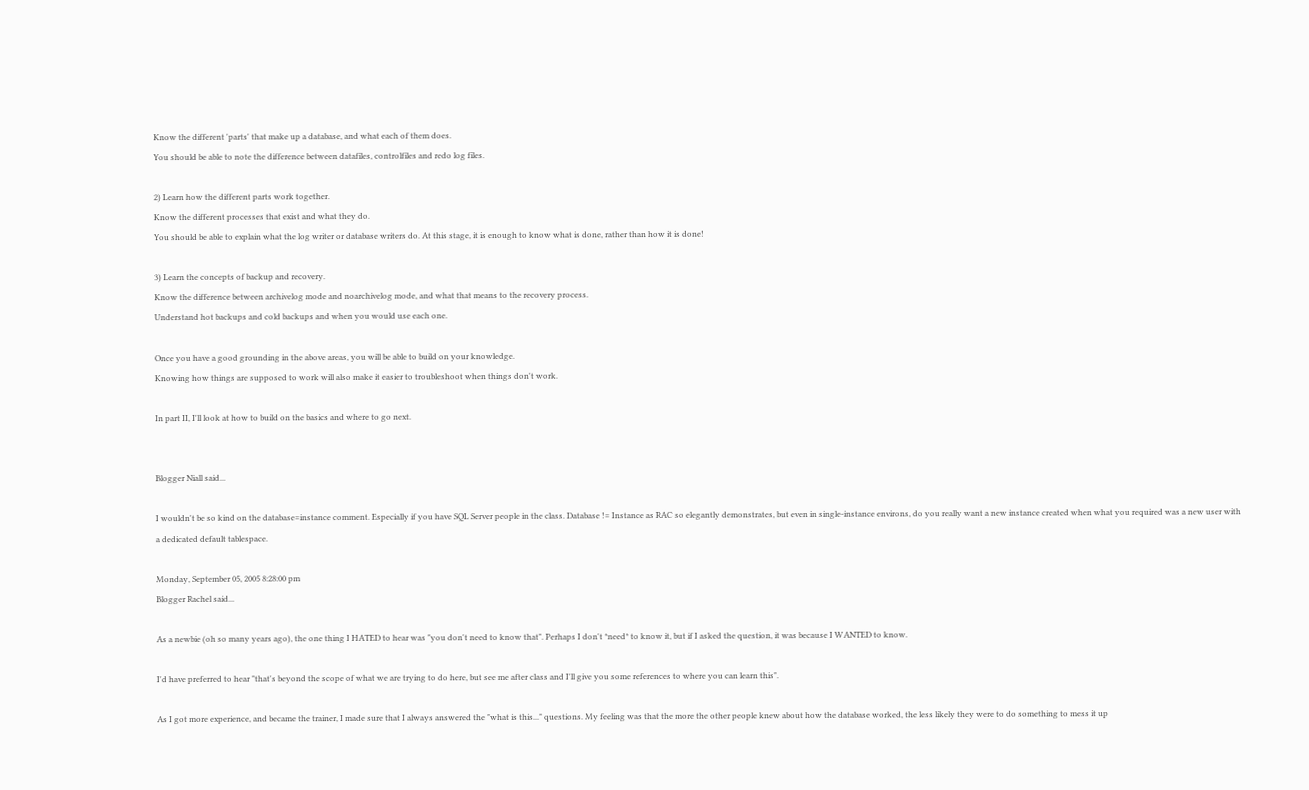Know the different 'parts' that make up a database, and what each of them does.
You should be able to note the difference between datafiles, controlfiles and redo log files.

2) Learn how the different parts work together.
Know the different processes that exist and what they do.
You should be able to explain what the log writer or database writers do. At this stage, it is enough to know what is done, rather than how it is done!

3) Learn the concepts of backup and recovery.
Know the difference between archivelog mode and noarchivelog mode, and what that means to the recovery process.
Understand hot backups and cold backups and when you would use each one.

Once you have a good grounding in the above areas, you will be able to build on your knowledge.
Knowing how things are supposed to work will also make it easier to troubleshoot when things don't work.

In part II, I'll look at how to build on the basics and where to go next.


Blogger Niall said...

I wouldn't be so kind on the database=instance comment. Especially if you have SQL Server people in the class. Database != Instance as RAC so elegantly demonstrates, but even in single-instance environs, do you really want a new instance created when what you required was a new user with a dedicated default tablespace.

Monday, September 05, 2005 8:28:00 pm
Blogger Rachel said...

As a newbie (oh so many years ago), the one thing I HATED to hear was "you don't need to know that". Perhaps I don't *need* to know it, but if I asked the question, it was because I WANTED to know.

I'd have preferred to hear "that's beyond the scope of what we are trying to do here, but see me after class and I'll give you some references to where you can learn this".

As I got more experience, and became the trainer, I made sure that I always answered the "what is this..." questions. My feeling was that the more the other people knew about how the database worked, the less likely they were to do something to mess it up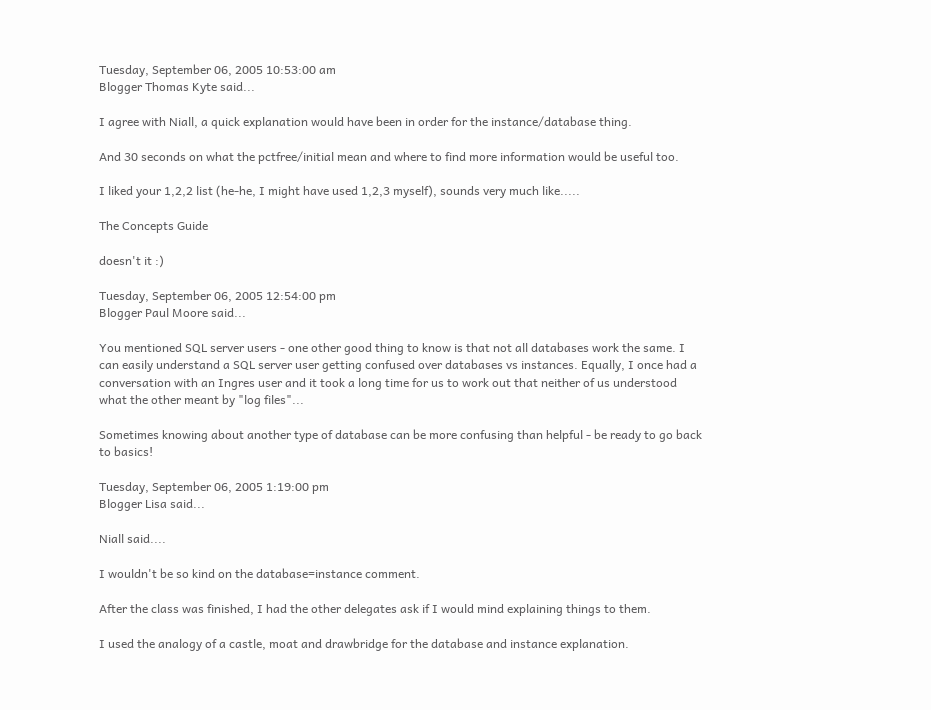Tuesday, September 06, 2005 10:53:00 am
Blogger Thomas Kyte said...

I agree with Niall, a quick explanation would have been in order for the instance/database thing.

And 30 seconds on what the pctfree/initial mean and where to find more information would be useful too.

I liked your 1,2,2 list (he-he, I might have used 1,2,3 myself), sounds very much like.....

The Concepts Guide

doesn't it :)

Tuesday, September 06, 2005 12:54:00 pm
Blogger Paul Moore said...

You mentioned SQL server users - one other good thing to know is that not all databases work the same. I can easily understand a SQL server user getting confused over databases vs instances. Equally, I once had a conversation with an Ingres user and it took a long time for us to work out that neither of us understood what the other meant by "log files"...

Sometimes knowing about another type of database can be more confusing than helpful - be ready to go back to basics!

Tuesday, September 06, 2005 1:19:00 pm
Blogger Lisa said...

Niall said....

I wouldn't be so kind on the database=instance comment.

After the class was finished, I had the other delegates ask if I would mind explaining things to them.

I used the analogy of a castle, moat and drawbridge for the database and instance explanation.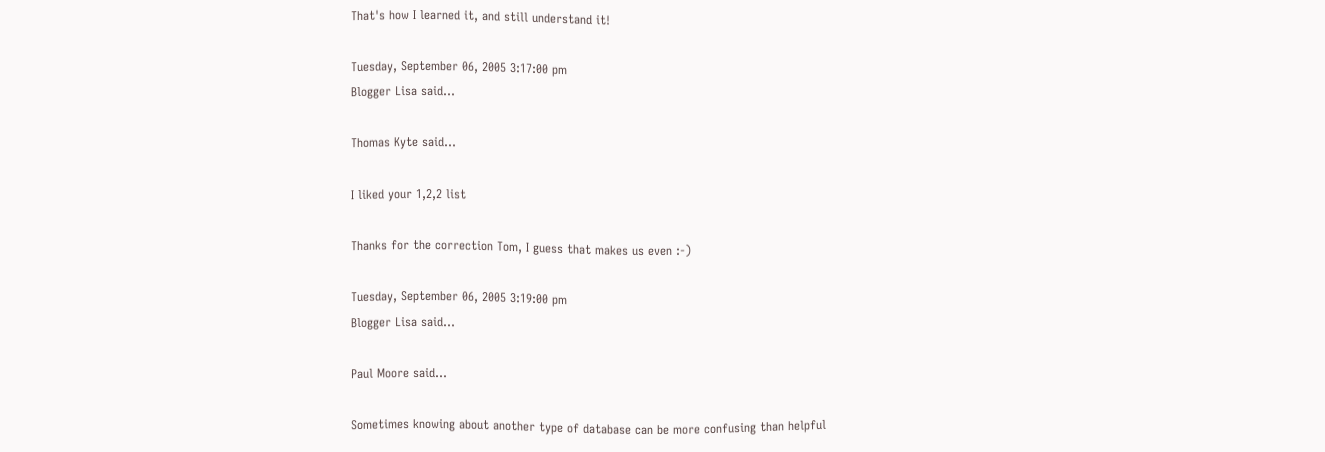That's how I learned it, and still understand it!

Tuesday, September 06, 2005 3:17:00 pm
Blogger Lisa said...

Thomas Kyte said...

I liked your 1,2,2 list

Thanks for the correction Tom, I guess that makes us even :-)

Tuesday, September 06, 2005 3:19:00 pm
Blogger Lisa said...

Paul Moore said...

Sometimes knowing about another type of database can be more confusing than helpful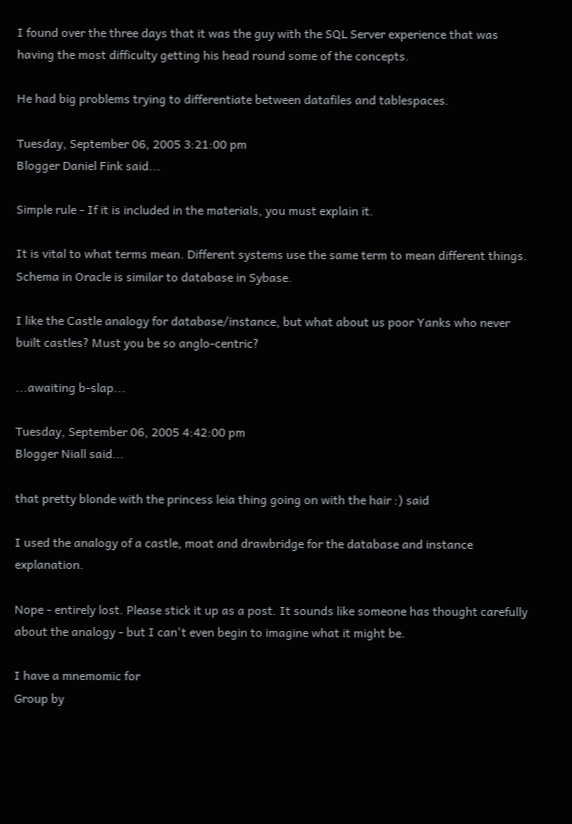I found over the three days that it was the guy with the SQL Server experience that was having the most difficulty getting his head round some of the concepts.

He had big problems trying to differentiate between datafiles and tablespaces.

Tuesday, September 06, 2005 3:21:00 pm
Blogger Daniel Fink said...

Simple rule - If it is included in the materials, you must explain it.

It is vital to what terms mean. Different systems use the same term to mean different things. Schema in Oracle is similar to database in Sybase.

I like the Castle analogy for database/instance, but what about us poor Yanks who never built castles? Must you be so anglo-centric?

...awaiting b-slap...

Tuesday, September 06, 2005 4:42:00 pm
Blogger Niall said...

that pretty blonde with the princess leia thing going on with the hair :) said

I used the analogy of a castle, moat and drawbridge for the database and instance explanation.

Nope - entirely lost. Please stick it up as a post. It sounds like someone has thought carefully about the analogy - but I can't even begin to imagine what it might be.

I have a mnemomic for
Group by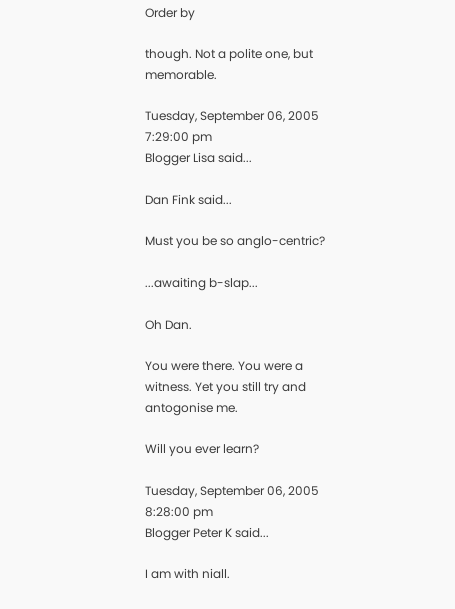Order by

though. Not a polite one, but memorable.

Tuesday, September 06, 2005 7:29:00 pm
Blogger Lisa said...

Dan Fink said...

Must you be so anglo-centric?

...awaiting b-slap...

Oh Dan.

You were there. You were a witness. Yet you still try and antogonise me.

Will you ever learn?

Tuesday, September 06, 2005 8:28:00 pm
Blogger Peter K said...

I am with niall.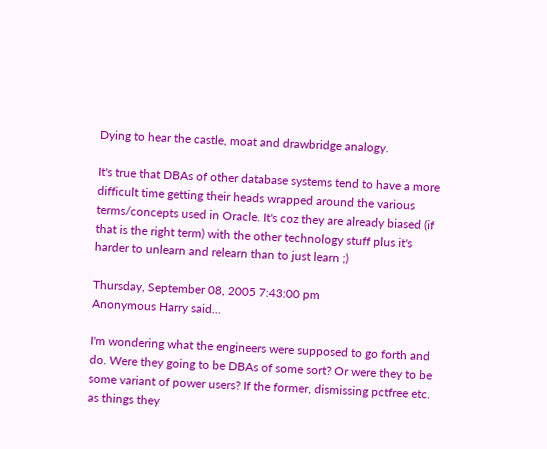Dying to hear the castle, moat and drawbridge analogy.

It's true that DBAs of other database systems tend to have a more difficult time getting their heads wrapped around the various terms/concepts used in Oracle. It's coz they are already biased (if that is the right term) with the other technology stuff plus it's harder to unlearn and relearn than to just learn ;)

Thursday, September 08, 2005 7:43:00 pm
Anonymous Harry said...

I'm wondering what the engineers were supposed to go forth and do. Were they going to be DBAs of some sort? Or were they to be some variant of power users? If the former, dismissing pctfree etc. as things they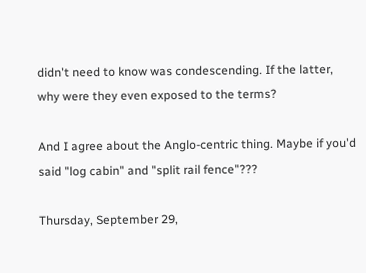didn't need to know was condescending. If the latter, why were they even exposed to the terms?

And I agree about the Anglo-centric thing. Maybe if you'd said "log cabin" and "split rail fence"???

Thursday, September 29,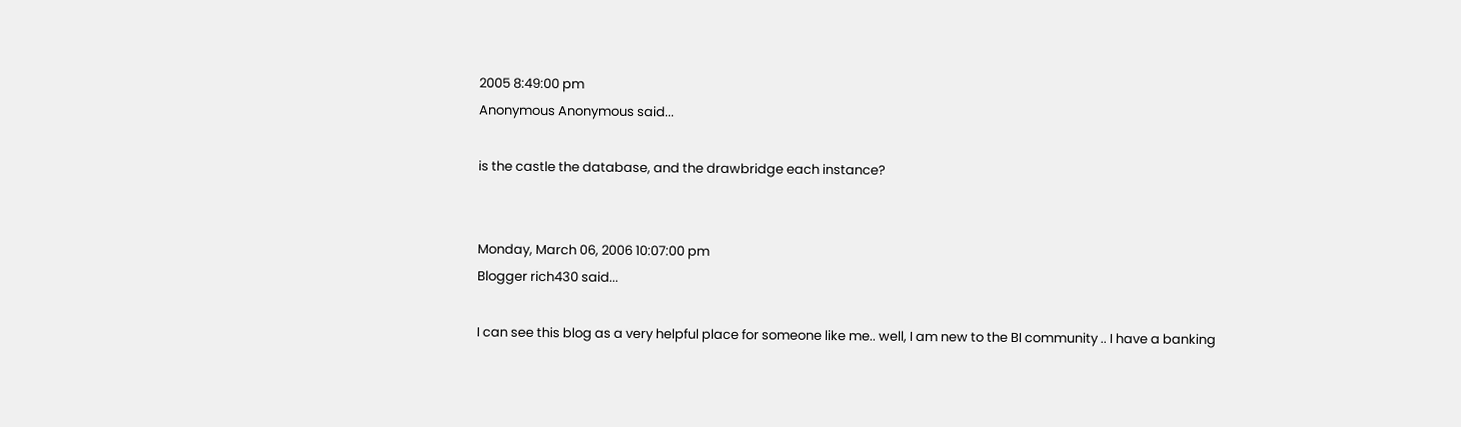2005 8:49:00 pm
Anonymous Anonymous said...

is the castle the database, and the drawbridge each instance?


Monday, March 06, 2006 10:07:00 pm
Blogger rich430 said...

I can see this blog as a very helpful place for someone like me.. well, I am new to the BI community .. I have a banking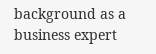background as a business expert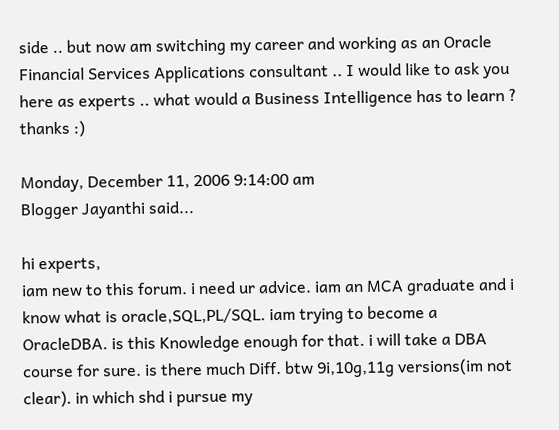side .. but now am switching my career and working as an Oracle Financial Services Applications consultant .. I would like to ask you here as experts .. what would a Business Intelligence has to learn ?
thanks :)

Monday, December 11, 2006 9:14:00 am
Blogger Jayanthi said...

hi experts,
iam new to this forum. i need ur advice. iam an MCA graduate and i know what is oracle,SQL,PL/SQL. iam trying to become a OracleDBA. is this Knowledge enough for that. i will take a DBA course for sure. is there much Diff. btw 9i,10g,11g versions(im not clear). in which shd i pursue my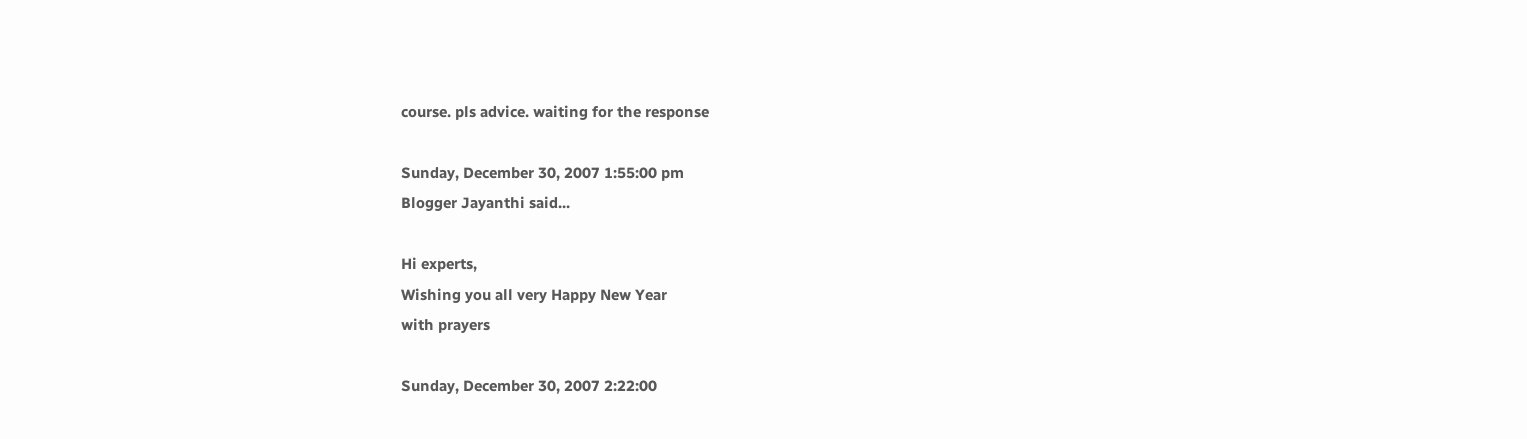course. pls advice. waiting for the response

Sunday, December 30, 2007 1:55:00 pm
Blogger Jayanthi said...

Hi experts,
Wishing you all very Happy New Year
with prayers

Sunday, December 30, 2007 2:22:00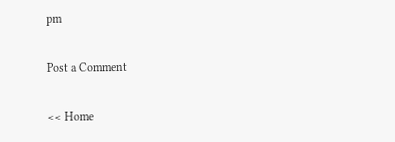pm

Post a Comment

<< Home